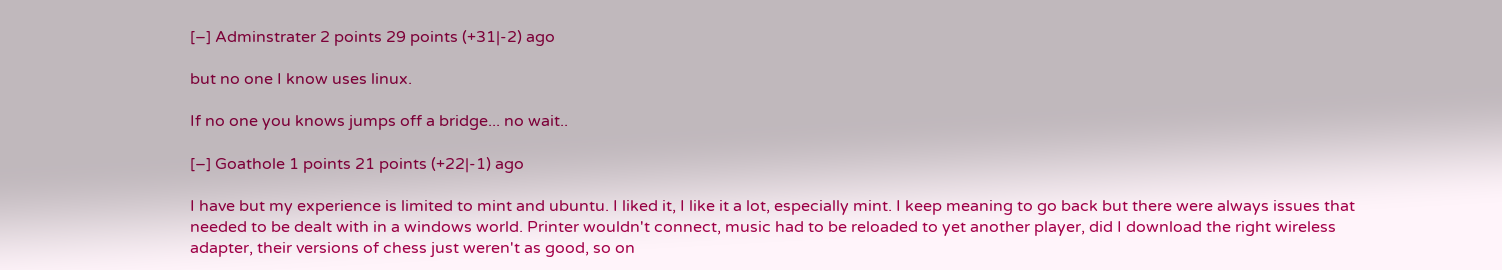[–] Adminstrater 2 points 29 points (+31|-2) ago

but no one I know uses linux.

If no one you knows jumps off a bridge... no wait..

[–] Goathole 1 points 21 points (+22|-1) ago

I have but my experience is limited to mint and ubuntu. I liked it, I like it a lot, especially mint. I keep meaning to go back but there were always issues that needed to be dealt with in a windows world. Printer wouldn't connect, music had to be reloaded to yet another player, did I download the right wireless adapter, their versions of chess just weren't as good, so on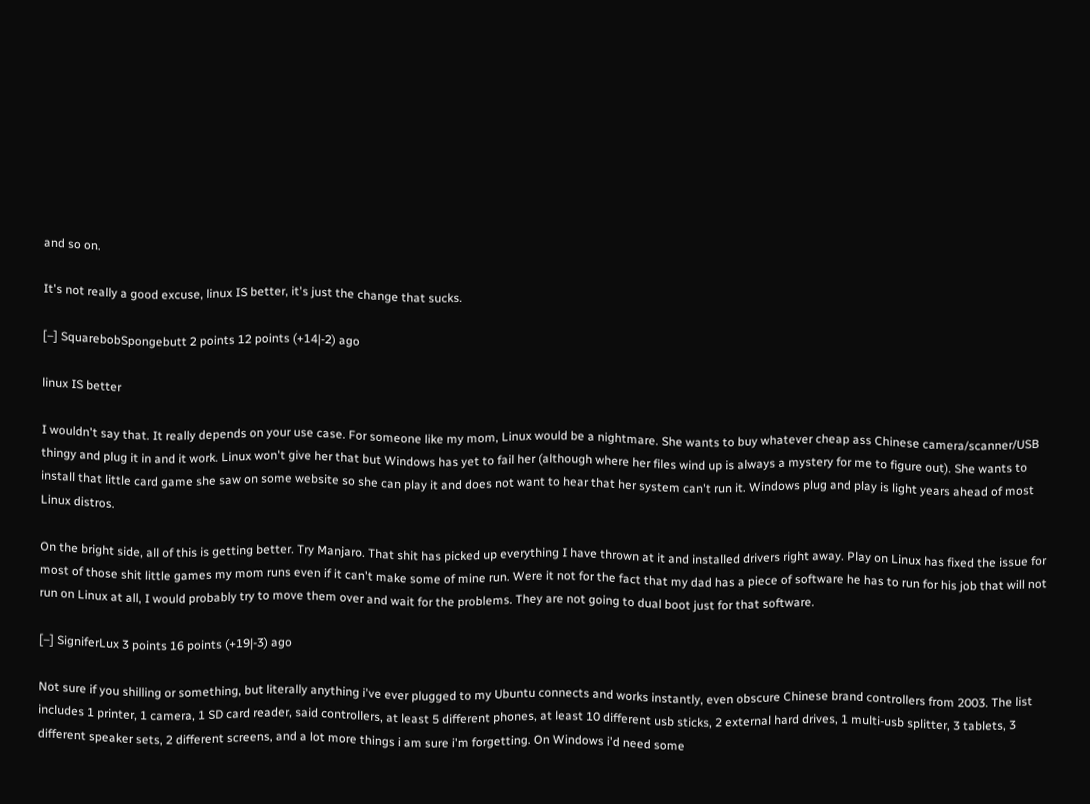and so on.

It's not really a good excuse, linux IS better, it's just the change that sucks.

[–] SquarebobSpongebutt 2 points 12 points (+14|-2) ago

linux IS better

I wouldn't say that. It really depends on your use case. For someone like my mom, Linux would be a nightmare. She wants to buy whatever cheap ass Chinese camera/scanner/USB thingy and plug it in and it work. Linux won't give her that but Windows has yet to fail her (although where her files wind up is always a mystery for me to figure out). She wants to install that little card game she saw on some website so she can play it and does not want to hear that her system can't run it. Windows plug and play is light years ahead of most Linux distros.

On the bright side, all of this is getting better. Try Manjaro. That shit has picked up everything I have thrown at it and installed drivers right away. Play on Linux has fixed the issue for most of those shit little games my mom runs even if it can't make some of mine run. Were it not for the fact that my dad has a piece of software he has to run for his job that will not run on Linux at all, I would probably try to move them over and wait for the problems. They are not going to dual boot just for that software.

[–] SigniferLux 3 points 16 points (+19|-3) ago

Not sure if you shilling or something, but literally anything i've ever plugged to my Ubuntu connects and works instantly, even obscure Chinese brand controllers from 2003. The list includes 1 printer, 1 camera, 1 SD card reader, said controllers, at least 5 different phones, at least 10 different usb sticks, 2 external hard drives, 1 multi-usb splitter, 3 tablets, 3 different speaker sets, 2 different screens, and a lot more things i am sure i'm forgetting. On Windows i'd need some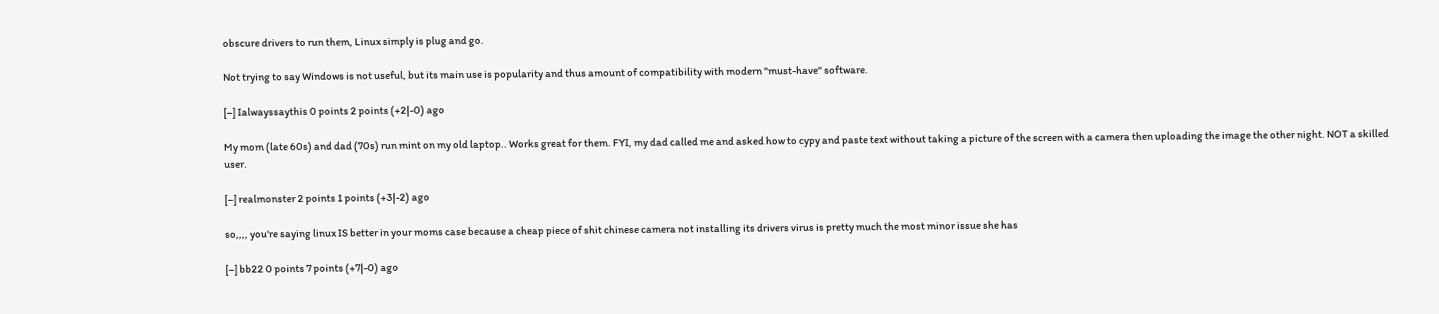obscure drivers to run them, Linux simply is plug and go.

Not trying to say Windows is not useful, but its main use is popularity and thus amount of compatibility with modern "must-have" software.

[–] Ialwayssaythis 0 points 2 points (+2|-0) ago

My mom (late 60s) and dad (70s) run mint on my old laptop.. Works great for them. FYI, my dad called me and asked how to cypy and paste text without taking a picture of the screen with a camera then uploading the image the other night. NOT a skilled user.

[–] realmonster 2 points 1 points (+3|-2) ago

so,,,, you're saying linux IS better in your moms case because a cheap piece of shit chinese camera not installing its drivers virus is pretty much the most minor issue she has

[–] bb22 0 points 7 points (+7|-0) ago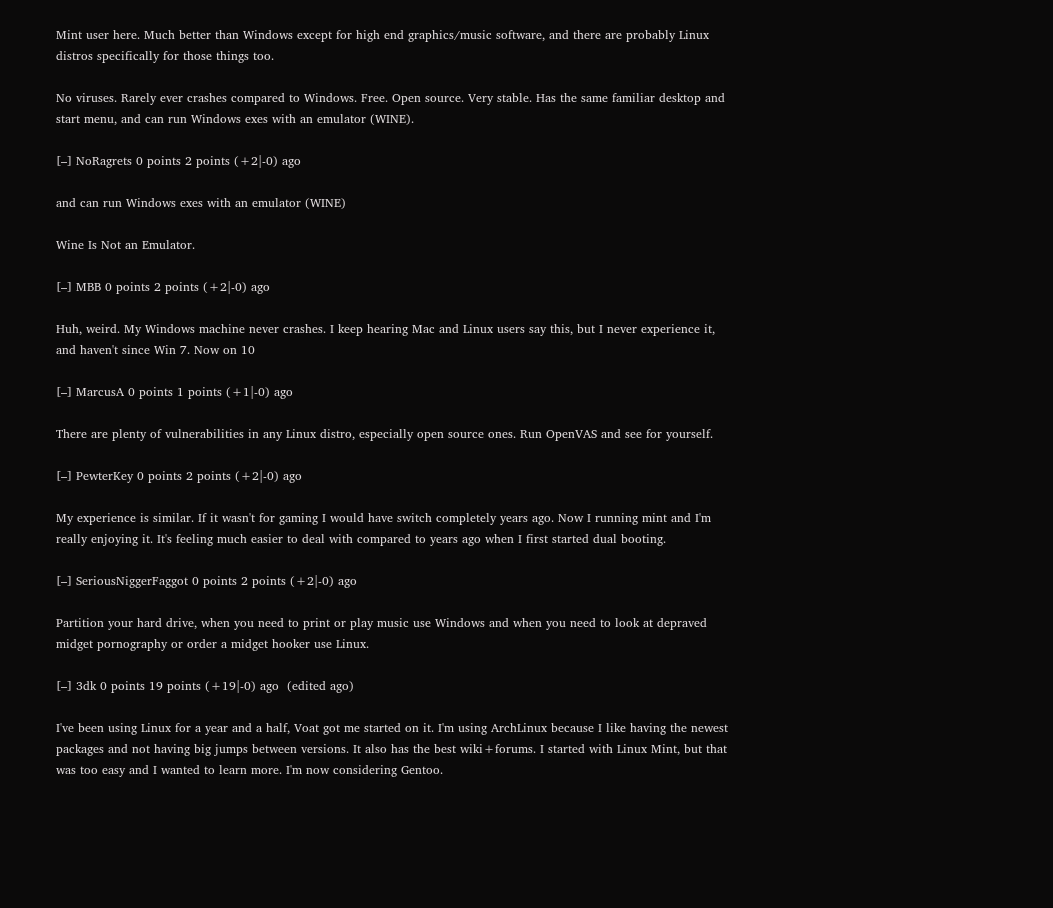Mint user here. Much better than Windows except for high end graphics/music software, and there are probably Linux distros specifically for those things too.

No viruses. Rarely ever crashes compared to Windows. Free. Open source. Very stable. Has the same familiar desktop and start menu, and can run Windows exes with an emulator (WINE).

[–] NoRagrets 0 points 2 points (+2|-0) ago

and can run Windows exes with an emulator (WINE)

Wine Is Not an Emulator.

[–] MBB 0 points 2 points (+2|-0) ago

Huh, weird. My Windows machine never crashes. I keep hearing Mac and Linux users say this, but I never experience it, and haven't since Win 7. Now on 10

[–] MarcusA 0 points 1 points (+1|-0) ago

There are plenty of vulnerabilities in any Linux distro, especially open source ones. Run OpenVAS and see for yourself.

[–] PewterKey 0 points 2 points (+2|-0) ago

My experience is similar. If it wasn't for gaming I would have switch completely years ago. Now I running mint and I'm really enjoying it. It's feeling much easier to deal with compared to years ago when I first started dual booting.

[–] SeriousNiggerFaggot 0 points 2 points (+2|-0) ago

Partition your hard drive, when you need to print or play music use Windows and when you need to look at depraved midget pornography or order a midget hooker use Linux.

[–] 3dk 0 points 19 points (+19|-0) ago  (edited ago)

I've been using Linux for a year and a half, Voat got me started on it. I'm using ArchLinux because I like having the newest packages and not having big jumps between versions. It also has the best wiki+forums. I started with Linux Mint, but that was too easy and I wanted to learn more. I'm now considering Gentoo.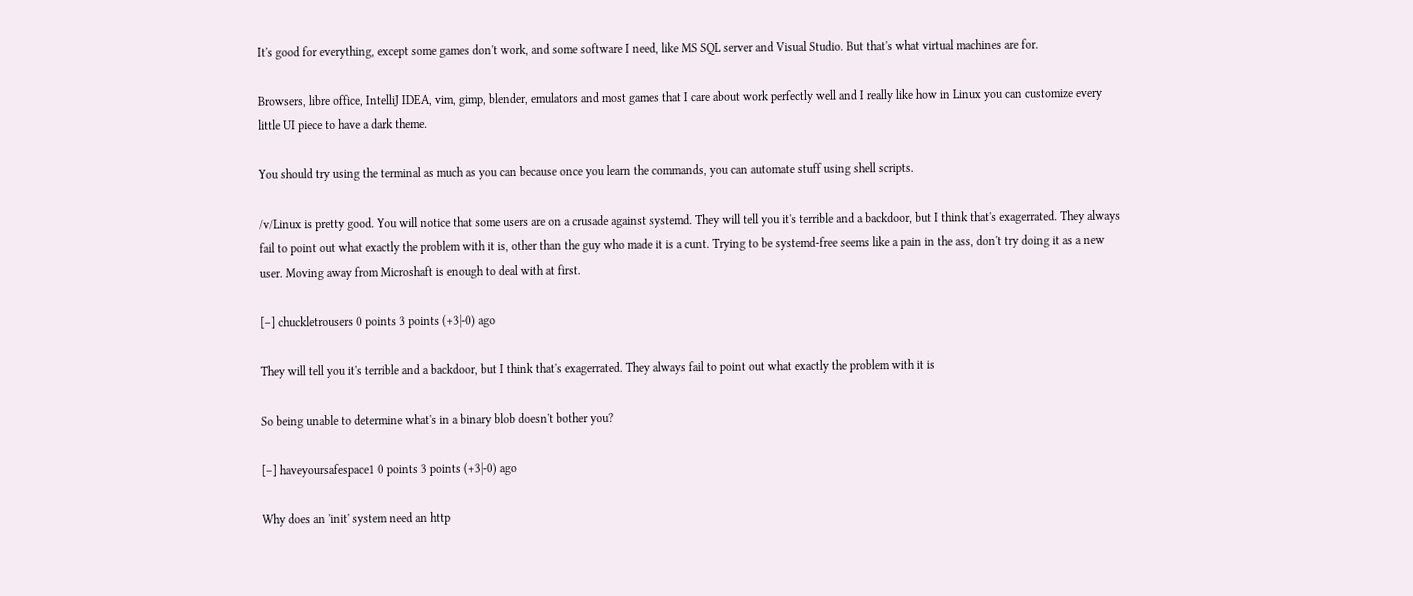It's good for everything, except some games don't work, and some software I need, like MS SQL server and Visual Studio. But that's what virtual machines are for.

Browsers, libre office, IntelliJ IDEA, vim, gimp, blender, emulators and most games that I care about work perfectly well and I really like how in Linux you can customize every little UI piece to have a dark theme.

You should try using the terminal as much as you can because once you learn the commands, you can automate stuff using shell scripts.

/v/Linux is pretty good. You will notice that some users are on a crusade against systemd. They will tell you it's terrible and a backdoor, but I think that's exagerrated. They always fail to point out what exactly the problem with it is, other than the guy who made it is a cunt. Trying to be systemd-free seems like a pain in the ass, don't try doing it as a new user. Moving away from Microshaft is enough to deal with at first.

[–] chuckletrousers 0 points 3 points (+3|-0) ago

They will tell you it's terrible and a backdoor, but I think that's exagerrated. They always fail to point out what exactly the problem with it is

So being unable to determine what's in a binary blob doesn't bother you?

[–] haveyoursafespace1 0 points 3 points (+3|-0) ago

Why does an 'init' system need an http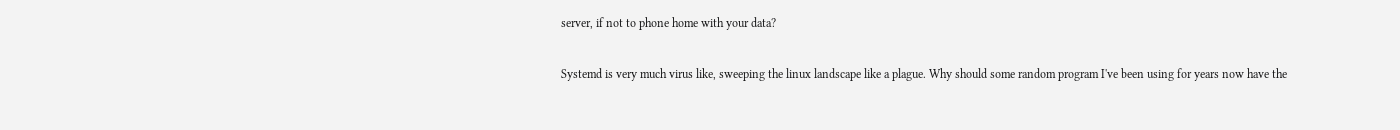server, if not to phone home with your data?

Systemd is very much virus like, sweeping the linux landscape like a plague. Why should some random program I've been using for years now have the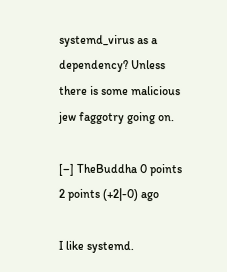systemd_virus as a dependency? Unless there is some malicious jew faggotry going on.

[–] TheBuddha 0 points 2 points (+2|-0) ago

I like systemd.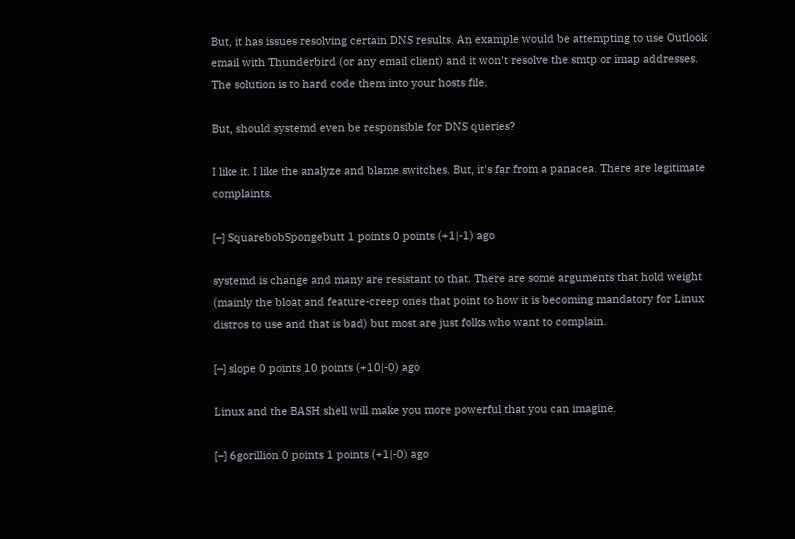But, it has issues resolving certain DNS results. An example would be attempting to use Outlook email with Thunderbird (or any email client) and it won't resolve the smtp or imap addresses. The solution is to hard code them into your hosts file.

But, should systemd even be responsible for DNS queries?

I like it. I like the analyze and blame switches. But, it's far from a panacea. There are legitimate complaints.

[–] SquarebobSpongebutt 1 points 0 points (+1|-1) ago

systemd is change and many are resistant to that. There are some arguments that hold weight (mainly the bloat and feature-creep ones that point to how it is becoming mandatory for Linux distros to use and that is bad) but most are just folks who want to complain.

[–] slope 0 points 10 points (+10|-0) ago

Linux and the BASH shell will make you more powerful that you can imagine.

[–] 6gorillion 0 points 1 points (+1|-0) ago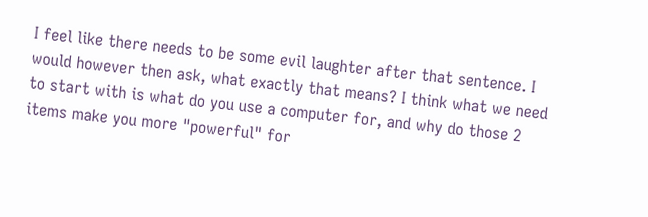I feel like there needs to be some evil laughter after that sentence. I would however then ask, what exactly that means? I think what we need to start with is what do you use a computer for, and why do those 2 items make you more "powerful" for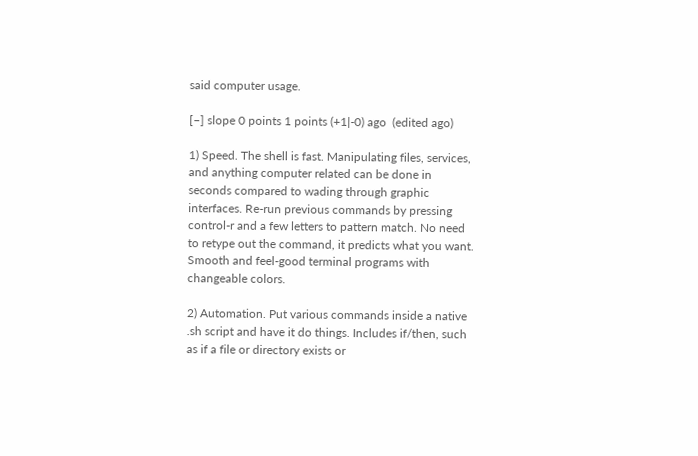said computer usage.

[–] slope 0 points 1 points (+1|-0) ago  (edited ago)

1) Speed. The shell is fast. Manipulating files, services, and anything computer related can be done in seconds compared to wading through graphic interfaces. Re-run previous commands by pressing control-r and a few letters to pattern match. No need to retype out the command, it predicts what you want. Smooth and feel-good terminal programs with changeable colors.

2) Automation. Put various commands inside a native .sh script and have it do things. Includes if/then, such as if a file or directory exists or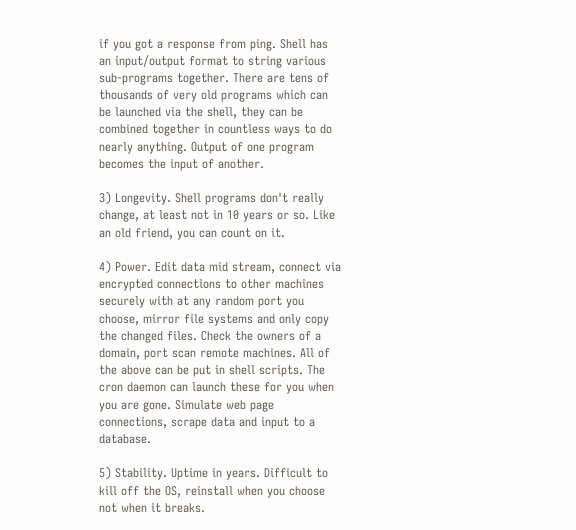if you got a response from ping. Shell has an input/output format to string various sub-programs together. There are tens of thousands of very old programs which can be launched via the shell, they can be combined together in countless ways to do nearly anything. Output of one program becomes the input of another.

3) Longevity. Shell programs don't really change, at least not in 10 years or so. Like an old friend, you can count on it.

4) Power. Edit data mid stream, connect via encrypted connections to other machines securely with at any random port you choose, mirror file systems and only copy the changed files. Check the owners of a domain, port scan remote machines. All of the above can be put in shell scripts. The cron daemon can launch these for you when you are gone. Simulate web page connections, scrape data and input to a database.

5) Stability. Uptime in years. Difficult to kill off the OS, reinstall when you choose not when it breaks.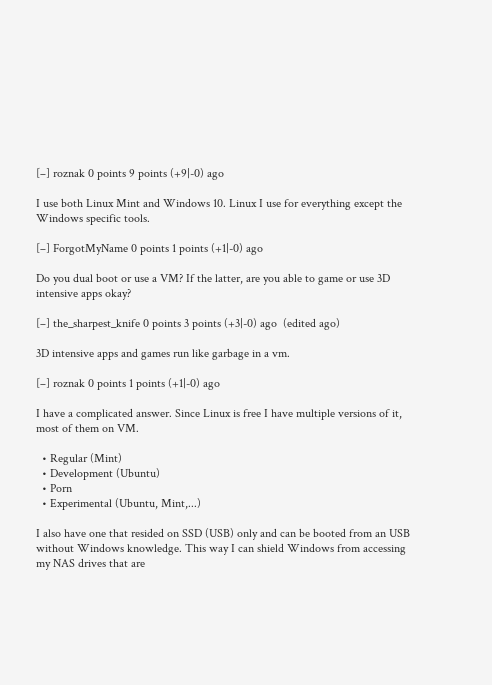[–] roznak 0 points 9 points (+9|-0) ago

I use both Linux Mint and Windows 10. Linux I use for everything except the Windows specific tools.

[–] ForgotMyName 0 points 1 points (+1|-0) ago

Do you dual boot or use a VM? If the latter, are you able to game or use 3D intensive apps okay?

[–] the_sharpest_knife 0 points 3 points (+3|-0) ago  (edited ago)

3D intensive apps and games run like garbage in a vm.

[–] roznak 0 points 1 points (+1|-0) ago

I have a complicated answer. Since Linux is free I have multiple versions of it, most of them on VM.

  • Regular (Mint)
  • Development (Ubuntu)
  • Porn
  • Experimental (Ubuntu, Mint,...)

I also have one that resided on SSD (USB) only and can be booted from an USB without Windows knowledge. This way I can shield Windows from accessing my NAS drives that are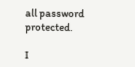all password protected.

I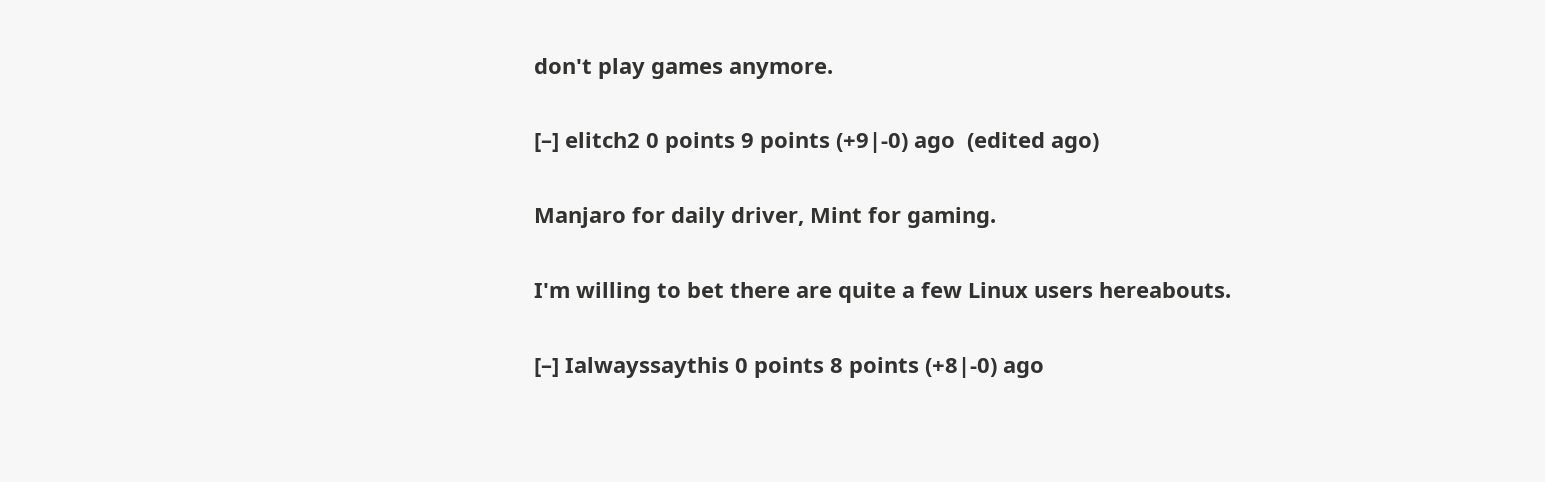don't play games anymore.

[–] elitch2 0 points 9 points (+9|-0) ago  (edited ago)

Manjaro for daily driver, Mint for gaming.

I'm willing to bet there are quite a few Linux users hereabouts.

[–] Ialwayssaythis 0 points 8 points (+8|-0) ago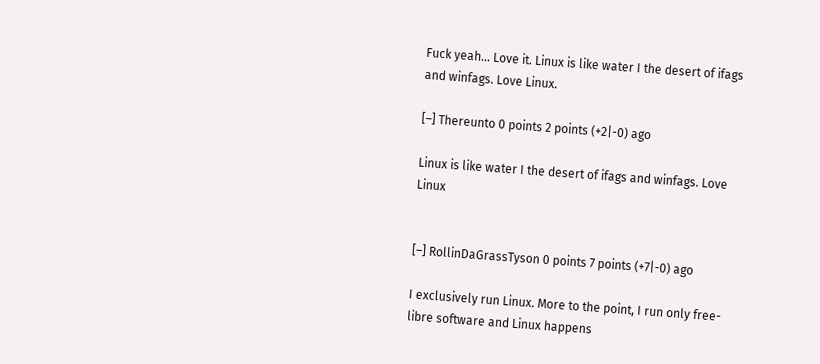Fuck yeah... Love it. Linux is like water I the desert of ifags and winfags. Love Linux.

[–] Thereunto 0 points 2 points (+2|-0) ago

Linux is like water I the desert of ifags and winfags. Love Linux


[–] RollinDaGrassTyson 0 points 7 points (+7|-0) ago

I exclusively run Linux. More to the point, I run only free-libre software and Linux happens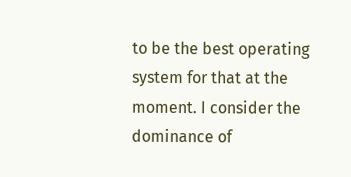to be the best operating system for that at the moment. I consider the dominance of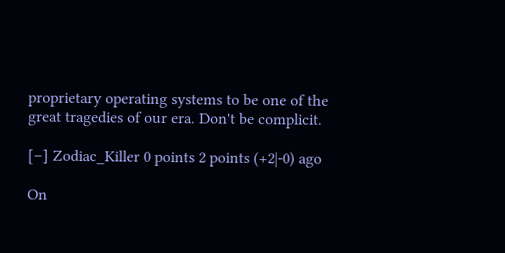proprietary operating systems to be one of the great tragedies of our era. Don't be complicit.

[–] Zodiac_Killer 0 points 2 points (+2|-0) ago

On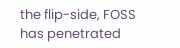the flip-side, FOSS has penetrated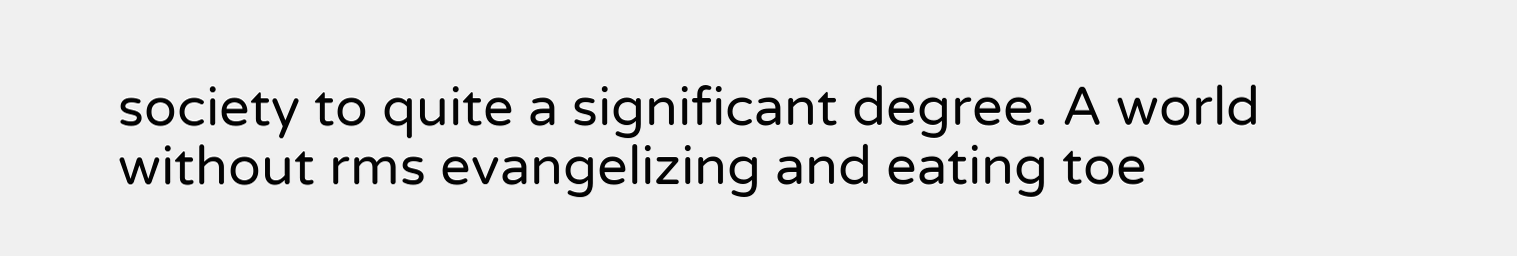society to quite a significant degree. A world without rms evangelizing and eating toe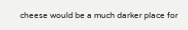cheese would be a much darker place for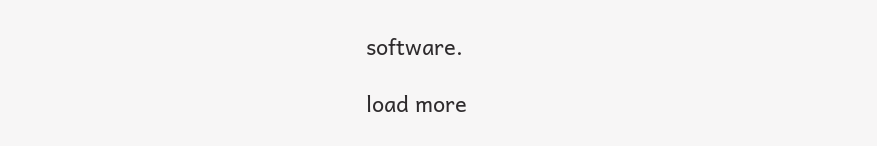software.

load more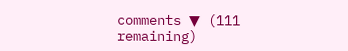comments ▼ (111 remaining)